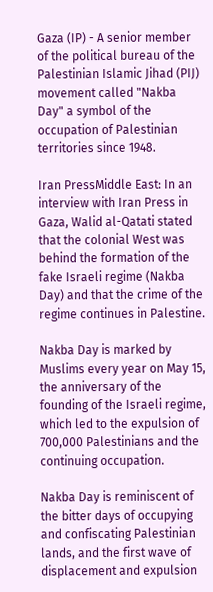Gaza (IP) - A senior member of the political bureau of the Palestinian Islamic Jihad (PIJ) movement called "Nakba Day" a symbol of the occupation of Palestinian territories since 1948.

Iran PressMiddle East: In an interview with Iran Press in Gaza, Walid al-Qatati stated that the colonial West was behind the formation of the fake Israeli regime (Nakba Day) and that the crime of the regime continues in Palestine.

Nakba Day is marked by Muslims every year on May 15, the anniversary of the founding of the Israeli regime, which led to the expulsion of 700,000 Palestinians and the continuing occupation.

Nakba Day is reminiscent of the bitter days of occupying and confiscating Palestinian lands, and the first wave of displacement and expulsion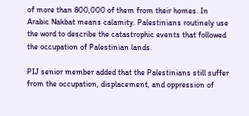of more than 800,000 of them from their homes. In Arabic Nakbat means calamity. Palestinians routinely use the word to describe the catastrophic events that followed the occupation of Palestinian lands.

PIJ senior member added that the Palestinians still suffer from the occupation, displacement, and oppression of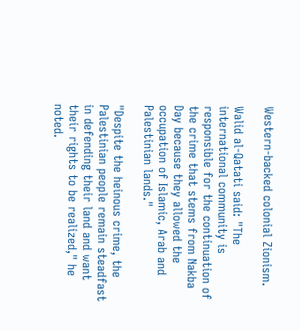Western-backed colonial Zionism.

Walid al-Qatati said: "The international community is responsible for the continuation of the crime that stems from Nakba Day because they allowed the occupation of Islamic, Arab and Palestinian lands."

"Despite the heinous crime, the Palestinian people remain steadfast in defending their land and want their rights to be realized," he noted.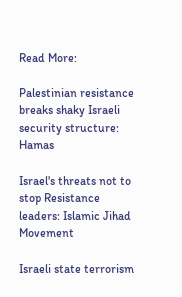Read More:

Palestinian resistance breaks shaky Israeli security structure: Hamas

Israel's threats not to stop Resistance leaders: Islamic Jihad Movement

Israeli state terrorism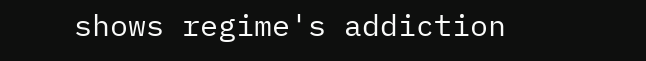shows regime's addiction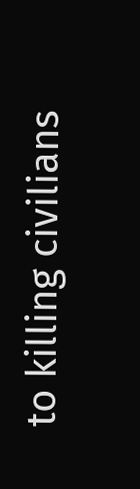to killing civilians